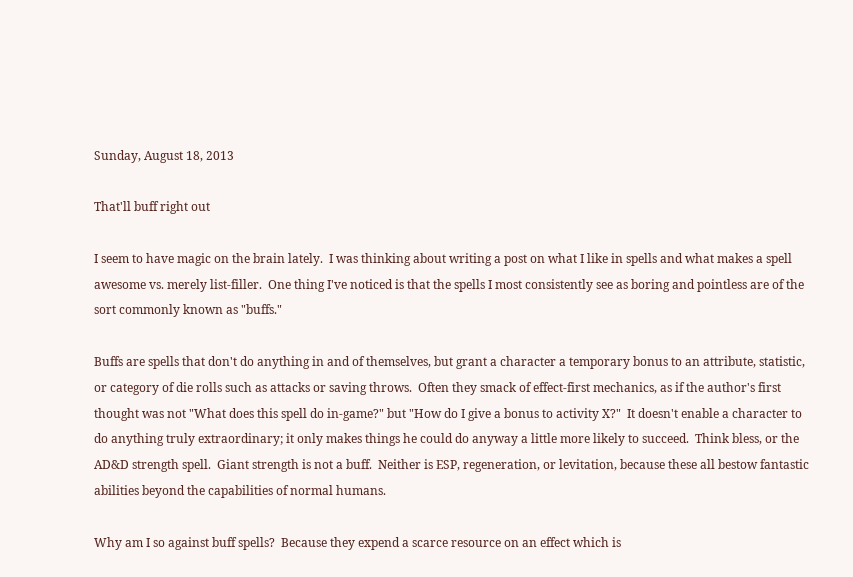Sunday, August 18, 2013

That'll buff right out

I seem to have magic on the brain lately.  I was thinking about writing a post on what I like in spells and what makes a spell awesome vs. merely list-filler.  One thing I've noticed is that the spells I most consistently see as boring and pointless are of the sort commonly known as "buffs."

Buffs are spells that don't do anything in and of themselves, but grant a character a temporary bonus to an attribute, statistic, or category of die rolls such as attacks or saving throws.  Often they smack of effect-first mechanics, as if the author's first thought was not "What does this spell do in-game?" but "How do I give a bonus to activity X?"  It doesn't enable a character to do anything truly extraordinary; it only makes things he could do anyway a little more likely to succeed.  Think bless, or the AD&D strength spell.  Giant strength is not a buff.  Neither is ESP, regeneration, or levitation, because these all bestow fantastic abilities beyond the capabilities of normal humans.

Why am I so against buff spells?  Because they expend a scarce resource on an effect which is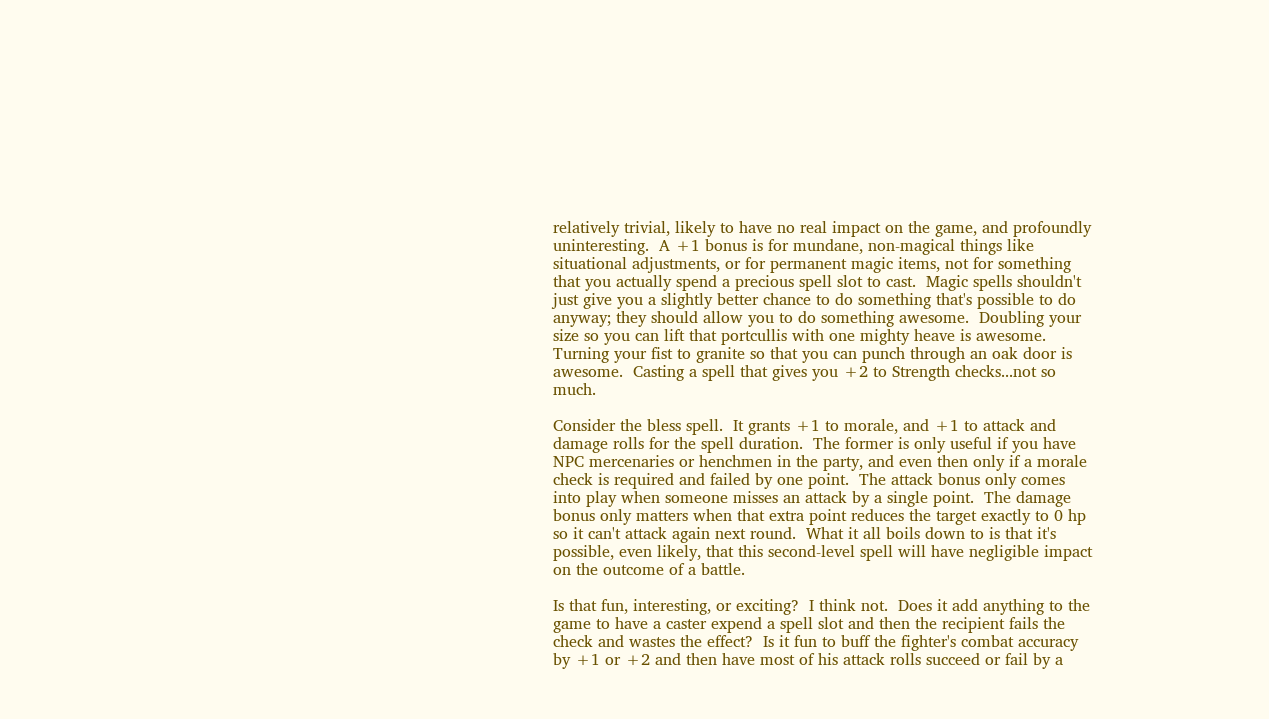relatively trivial, likely to have no real impact on the game, and profoundly uninteresting.  A +1 bonus is for mundane, non-magical things like situational adjustments, or for permanent magic items, not for something that you actually spend a precious spell slot to cast.  Magic spells shouldn't just give you a slightly better chance to do something that's possible to do anyway; they should allow you to do something awesome.  Doubling your size so you can lift that portcullis with one mighty heave is awesome.  Turning your fist to granite so that you can punch through an oak door is awesome.  Casting a spell that gives you +2 to Strength checks...not so much.

Consider the bless spell.  It grants +1 to morale, and +1 to attack and damage rolls for the spell duration.  The former is only useful if you have NPC mercenaries or henchmen in the party, and even then only if a morale check is required and failed by one point.  The attack bonus only comes into play when someone misses an attack by a single point.  The damage bonus only matters when that extra point reduces the target exactly to 0 hp so it can't attack again next round.  What it all boils down to is that it's possible, even likely, that this second-level spell will have negligible impact on the outcome of a battle.

Is that fun, interesting, or exciting?  I think not.  Does it add anything to the game to have a caster expend a spell slot and then the recipient fails the check and wastes the effect?  Is it fun to buff the fighter's combat accuracy by +1 or +2 and then have most of his attack rolls succeed or fail by a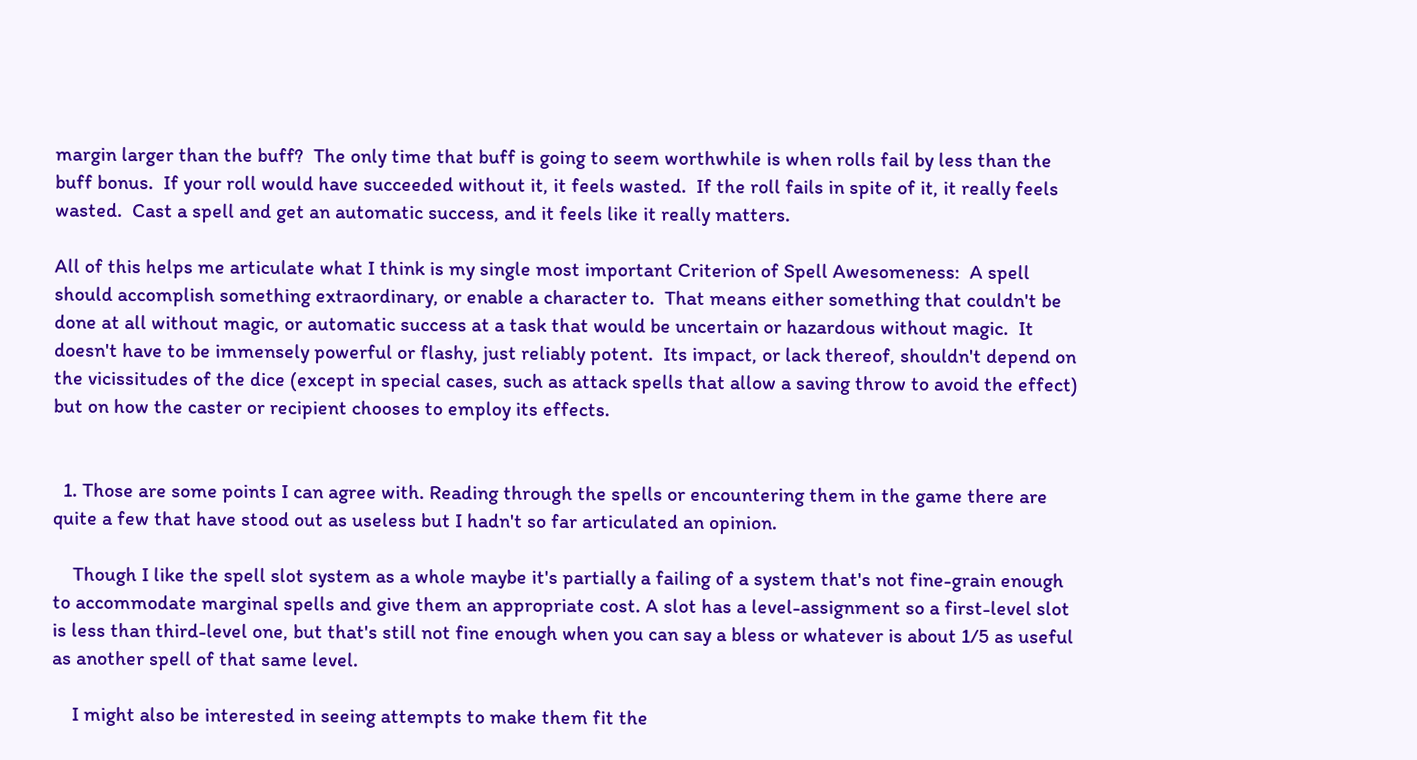margin larger than the buff?  The only time that buff is going to seem worthwhile is when rolls fail by less than the buff bonus.  If your roll would have succeeded without it, it feels wasted.  If the roll fails in spite of it, it really feels wasted.  Cast a spell and get an automatic success, and it feels like it really matters.

All of this helps me articulate what I think is my single most important Criterion of Spell Awesomeness:  A spell should accomplish something extraordinary, or enable a character to.  That means either something that couldn't be done at all without magic, or automatic success at a task that would be uncertain or hazardous without magic.  It doesn't have to be immensely powerful or flashy, just reliably potent.  Its impact, or lack thereof, shouldn't depend on the vicissitudes of the dice (except in special cases, such as attack spells that allow a saving throw to avoid the effect) but on how the caster or recipient chooses to employ its effects.


  1. Those are some points I can agree with. Reading through the spells or encountering them in the game there are quite a few that have stood out as useless but I hadn't so far articulated an opinion.

    Though I like the spell slot system as a whole maybe it's partially a failing of a system that's not fine-grain enough to accommodate marginal spells and give them an appropriate cost. A slot has a level-assignment so a first-level slot is less than third-level one, but that's still not fine enough when you can say a bless or whatever is about 1/5 as useful as another spell of that same level.

    I might also be interested in seeing attempts to make them fit the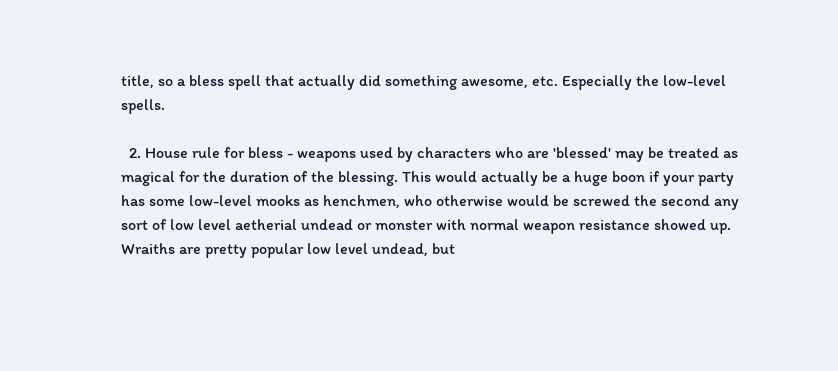title, so a bless spell that actually did something awesome, etc. Especially the low-level spells.

  2. House rule for bless - weapons used by characters who are 'blessed' may be treated as magical for the duration of the blessing. This would actually be a huge boon if your party has some low-level mooks as henchmen, who otherwise would be screwed the second any sort of low level aetherial undead or monster with normal weapon resistance showed up. Wraiths are pretty popular low level undead, but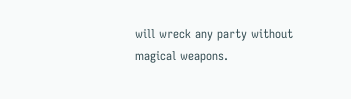will wreck any party without magical weapons.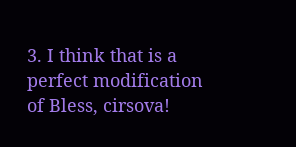3. I think that is a perfect modification of Bless, cirsova!